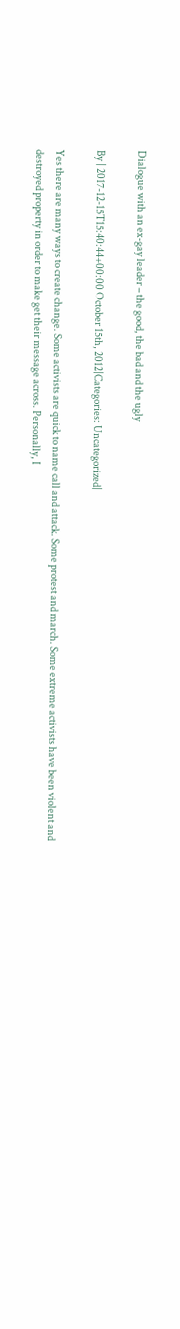Dialogue with an ex-gay leader – the good, the bad and the ugly

By | 2017-12-15T15:40:44+00:00 October 15th, 2012|Categories: Uncategorized|

Yes there are many ways to create change. Some activists are quick to name call and attack. Some protest and march. Some extreme activists have been violent and destroyed property in order to make get their message across. Personally, I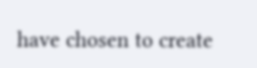have chosen to create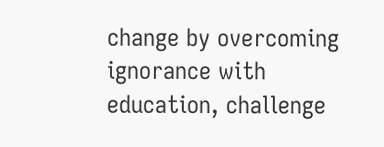change by overcoming ignorance with education, challenge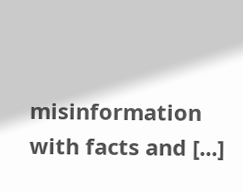misinformation with facts and [...]